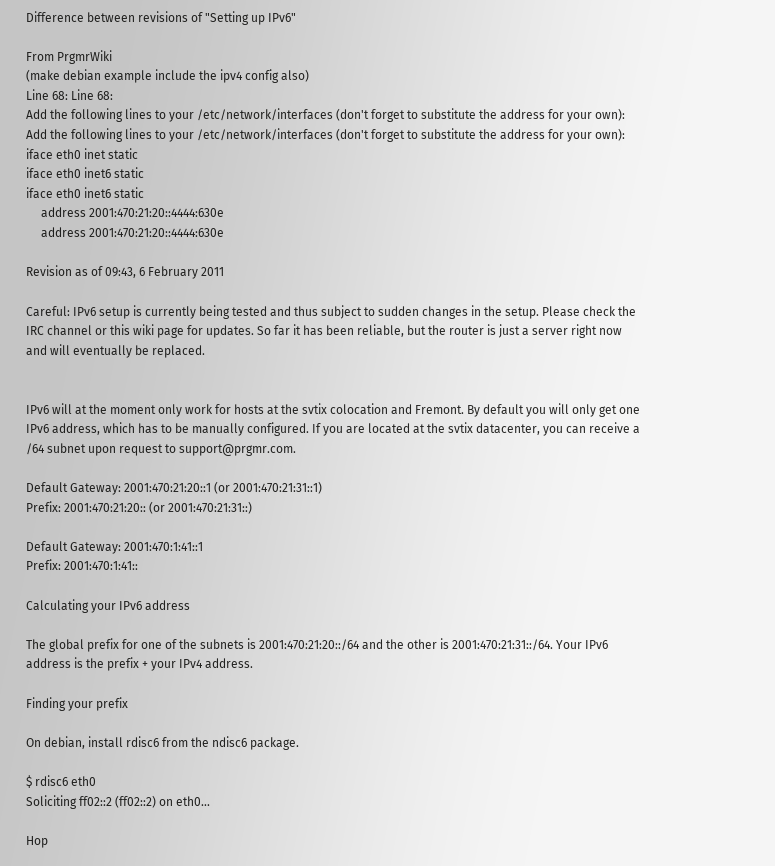Difference between revisions of "Setting up IPv6"

From PrgmrWiki
(make debian example include the ipv4 config also)
Line 68: Line 68:
Add the following lines to your /etc/network/interfaces (don't forget to substitute the address for your own):
Add the following lines to your /etc/network/interfaces (don't forget to substitute the address for your own):
iface eth0 inet static
iface eth0 inet6 static
iface eth0 inet6 static
     address 2001:470:21:20::4444:630e
     address 2001:470:21:20::4444:630e

Revision as of 09:43, 6 February 2011

Careful: IPv6 setup is currently being tested and thus subject to sudden changes in the setup. Please check the IRC channel or this wiki page for updates. So far it has been reliable, but the router is just a server right now and will eventually be replaced.


IPv6 will at the moment only work for hosts at the svtix colocation and Fremont. By default you will only get one IPv6 address, which has to be manually configured. If you are located at the svtix datacenter, you can receive a /64 subnet upon request to support@prgmr.com.

Default Gateway: 2001:470:21:20::1 (or 2001:470:21:31::1)
Prefix: 2001:470:21:20:: (or 2001:470:21:31::)

Default Gateway: 2001:470:1:41::1
Prefix: 2001:470:1:41::

Calculating your IPv6 address

The global prefix for one of the subnets is 2001:470:21:20::/64 and the other is 2001:470:21:31::/64. Your IPv6 address is the prefix + your IPv4 address.

Finding your prefix

On debian, install rdisc6 from the ndisc6 package.

$ rdisc6 eth0
Soliciting ff02::2 (ff02::2) on eth0...

Hop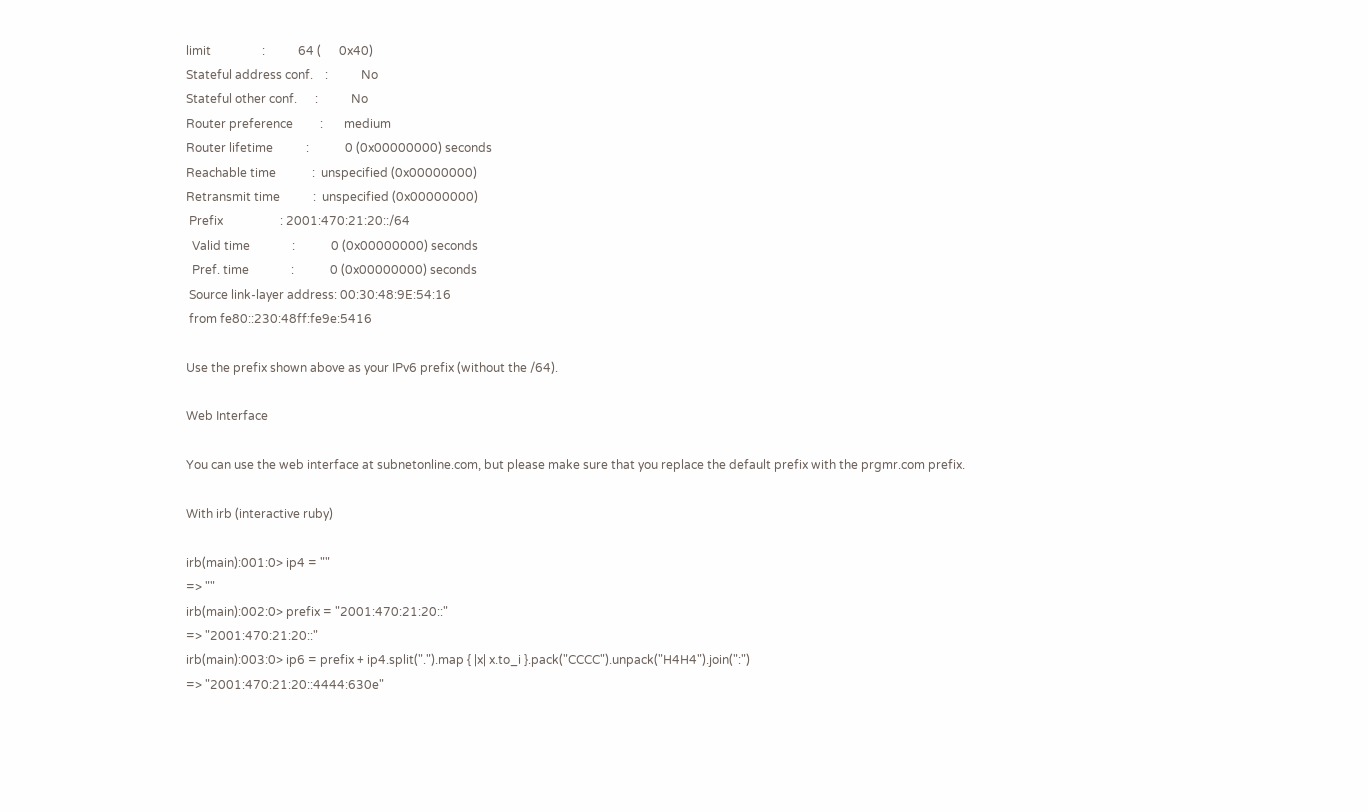limit                 :           64 (      0x40)
Stateful address conf.    :           No
Stateful other conf.      :           No
Router preference         :       medium
Router lifetime           :            0 (0x00000000) seconds
Reachable time            :  unspecified (0x00000000)
Retransmit time           :  unspecified (0x00000000)
 Prefix                   : 2001:470:21:20::/64
  Valid time              :            0 (0x00000000) seconds
  Pref. time              :            0 (0x00000000) seconds
 Source link-layer address: 00:30:48:9E:54:16
 from fe80::230:48ff:fe9e:5416

Use the prefix shown above as your IPv6 prefix (without the /64).

Web Interface

You can use the web interface at subnetonline.com, but please make sure that you replace the default prefix with the prgmr.com prefix.

With irb (interactive ruby)

irb(main):001:0> ip4 = ""
=> ""
irb(main):002:0> prefix = "2001:470:21:20::"
=> "2001:470:21:20::"
irb(main):003:0> ip6 = prefix + ip4.split(".").map { |x| x.to_i }.pack("CCCC").unpack("H4H4").join(":")
=> "2001:470:21:20::4444:630e"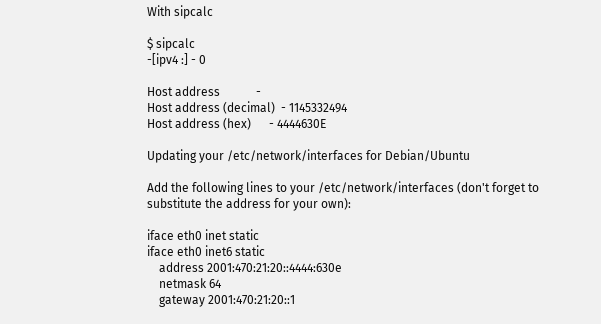With sipcalc

$ sipcalc
-[ipv4 :] - 0

Host address            -
Host address (decimal)  - 1145332494
Host address (hex)      - 4444630E

Updating your /etc/network/interfaces for Debian/Ubuntu

Add the following lines to your /etc/network/interfaces (don't forget to substitute the address for your own):

iface eth0 inet static
iface eth0 inet6 static
    address 2001:470:21:20::4444:630e
    netmask 64
    gateway 2001:470:21:20::1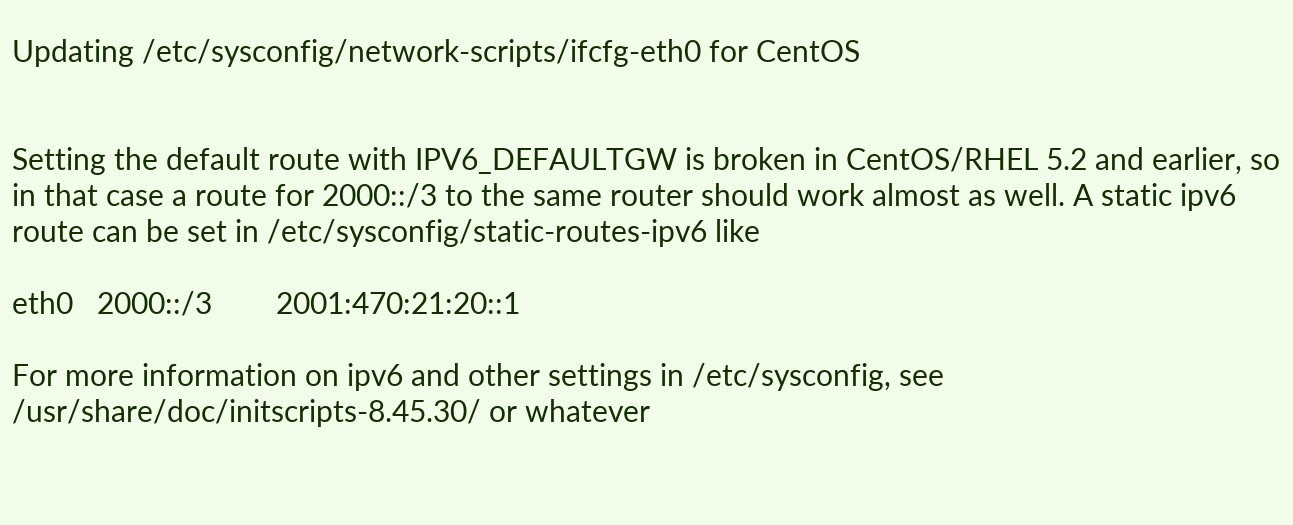Updating /etc/sysconfig/network-scripts/ifcfg-eth0 for CentOS


Setting the default route with IPV6_DEFAULTGW is broken in CentOS/RHEL 5.2 and earlier, so in that case a route for 2000::/3 to the same router should work almost as well. A static ipv6 route can be set in /etc/sysconfig/static-routes-ipv6 like

eth0   2000::/3        2001:470:21:20::1

For more information on ipv6 and other settings in /etc/sysconfig, see /usr/share/doc/initscripts-8.45.30/ or whatever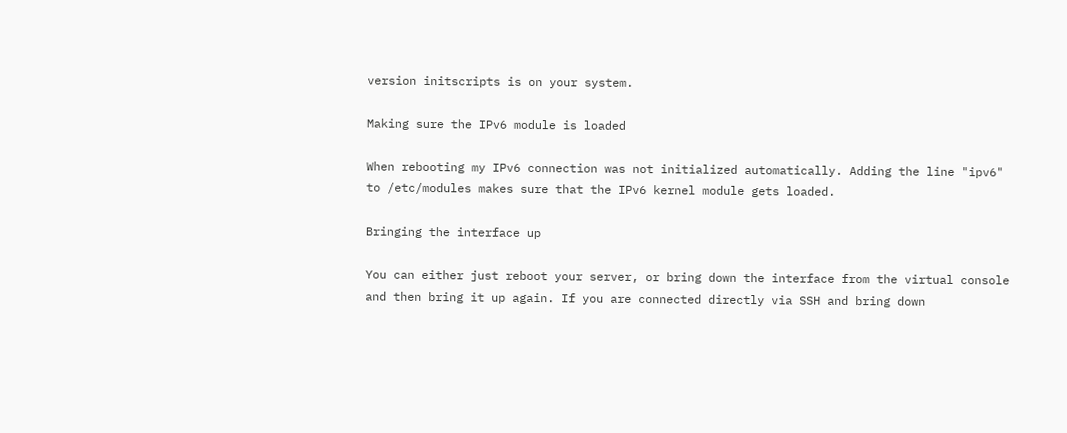version initscripts is on your system.

Making sure the IPv6 module is loaded

When rebooting my IPv6 connection was not initialized automatically. Adding the line "ipv6" to /etc/modules makes sure that the IPv6 kernel module gets loaded.

Bringing the interface up

You can either just reboot your server, or bring down the interface from the virtual console and then bring it up again. If you are connected directly via SSH and bring down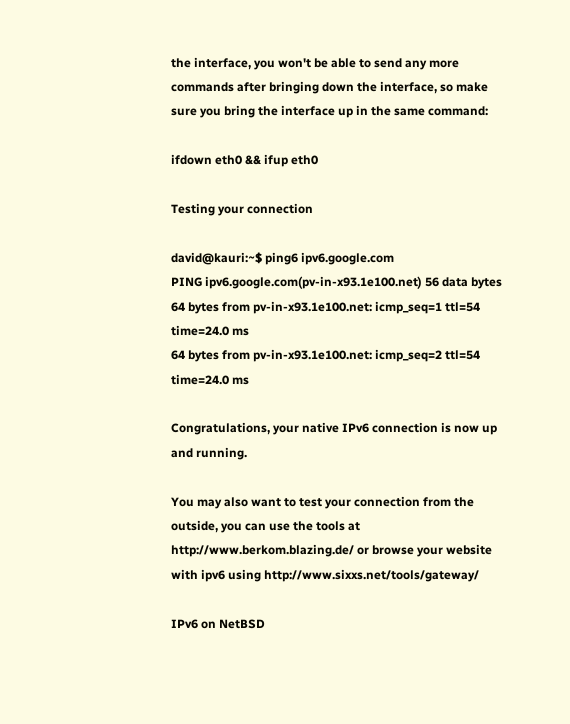the interface, you won't be able to send any more commands after bringing down the interface, so make sure you bring the interface up in the same command:

ifdown eth0 && ifup eth0

Testing your connection

david@kauri:~$ ping6 ipv6.google.com
PING ipv6.google.com(pv-in-x93.1e100.net) 56 data bytes
64 bytes from pv-in-x93.1e100.net: icmp_seq=1 ttl=54 time=24.0 ms
64 bytes from pv-in-x93.1e100.net: icmp_seq=2 ttl=54 time=24.0 ms

Congratulations, your native IPv6 connection is now up and running.

You may also want to test your connection from the outside, you can use the tools at http://www.berkom.blazing.de/ or browse your website with ipv6 using http://www.sixxs.net/tools/gateway/

IPv6 on NetBSD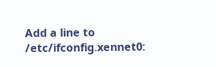Add a line to /etc/ifconfig.xennet0: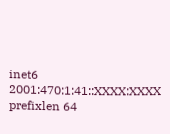inet6 2001:470:1:41::XXXX:XXXX prefixlen 64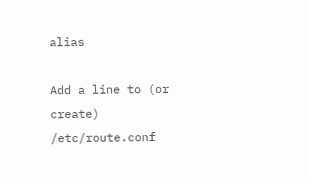alias

Add a line to (or create) /etc/route.conf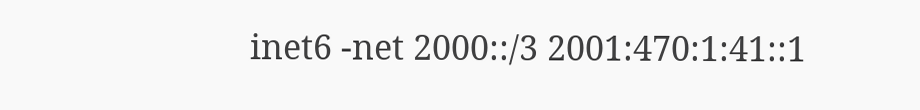inet6 -net 2000::/3 2001:470:1:41::1